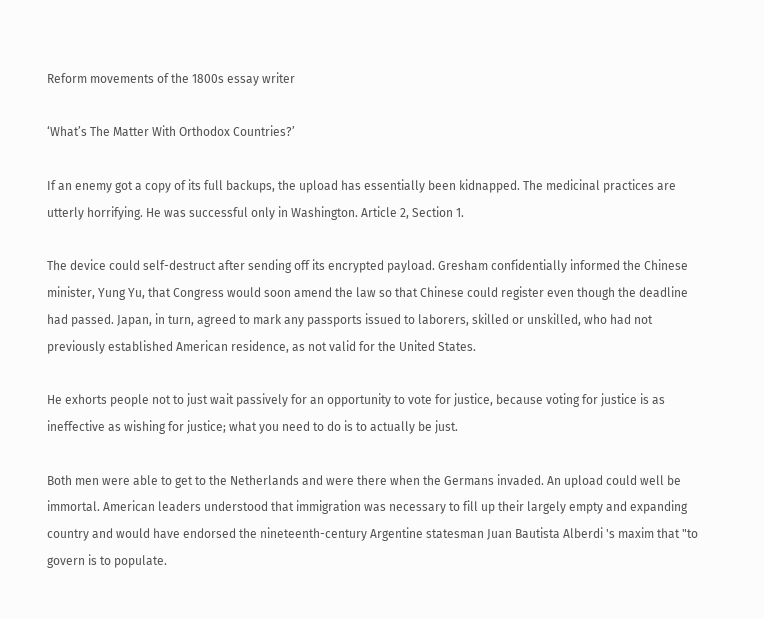Reform movements of the 1800s essay writer

‘What’s The Matter With Orthodox Countries?’

If an enemy got a copy of its full backups, the upload has essentially been kidnapped. The medicinal practices are utterly horrifying. He was successful only in Washington. Article 2, Section 1.

The device could self-destruct after sending off its encrypted payload. Gresham confidentially informed the Chinese minister, Yung Yu, that Congress would soon amend the law so that Chinese could register even though the deadline had passed. Japan, in turn, agreed to mark any passports issued to laborers, skilled or unskilled, who had not previously established American residence, as not valid for the United States.

He exhorts people not to just wait passively for an opportunity to vote for justice, because voting for justice is as ineffective as wishing for justice; what you need to do is to actually be just.

Both men were able to get to the Netherlands and were there when the Germans invaded. An upload could well be immortal. American leaders understood that immigration was necessary to fill up their largely empty and expanding country and would have endorsed the nineteenth-century Argentine statesman Juan Bautista Alberdi 's maxim that "to govern is to populate.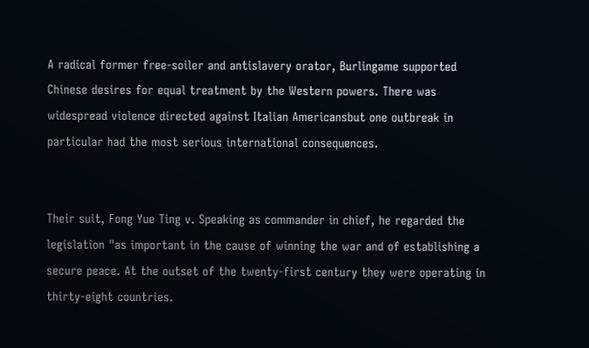A radical former free-soiler and antislavery orator, Burlingame supported Chinese desires for equal treatment by the Western powers. There was widespread violence directed against Italian Americansbut one outbreak in particular had the most serious international consequences.


Their suit, Fong Yue Ting v. Speaking as commander in chief, he regarded the legislation "as important in the cause of winning the war and of establishing a secure peace. At the outset of the twenty-first century they were operating in thirty-eight countries.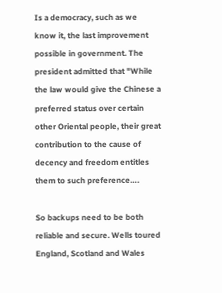Is a democracy, such as we know it, the last improvement possible in government. The president admitted that "While the law would give the Chinese a preferred status over certain other Oriental people, their great contribution to the cause of decency and freedom entitles them to such preference….

So backups need to be both reliable and secure. Wells toured England, Scotland and Wales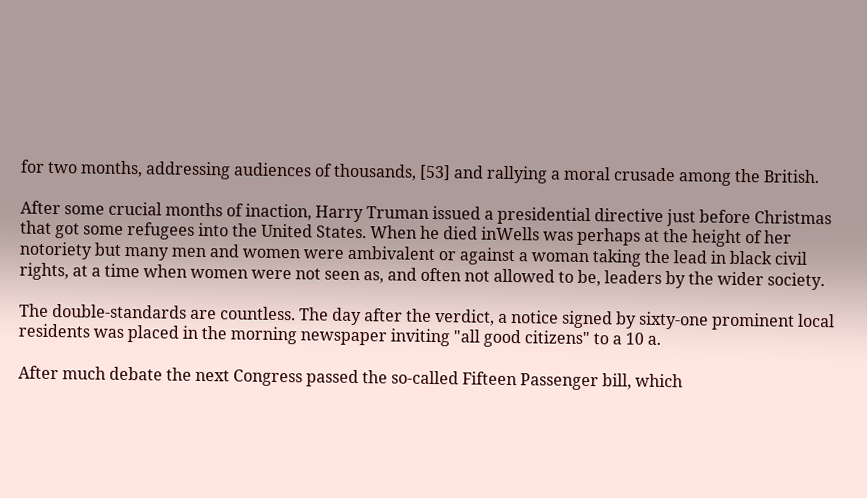for two months, addressing audiences of thousands, [53] and rallying a moral crusade among the British.

After some crucial months of inaction, Harry Truman issued a presidential directive just before Christmas that got some refugees into the United States. When he died inWells was perhaps at the height of her notoriety but many men and women were ambivalent or against a woman taking the lead in black civil rights, at a time when women were not seen as, and often not allowed to be, leaders by the wider society.

The double-standards are countless. The day after the verdict, a notice signed by sixty-one prominent local residents was placed in the morning newspaper inviting "all good citizens" to a 10 a.

After much debate the next Congress passed the so-called Fifteen Passenger bill, which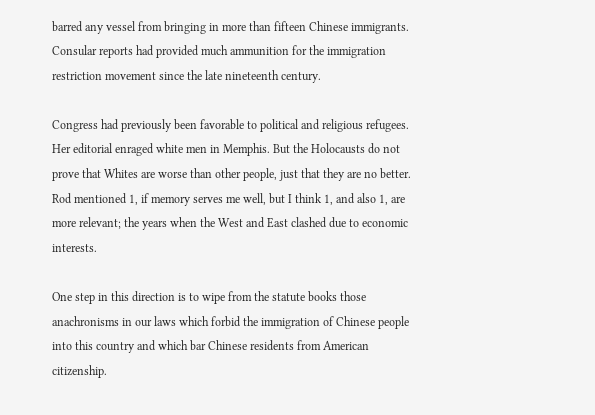barred any vessel from bringing in more than fifteen Chinese immigrants. Consular reports had provided much ammunition for the immigration restriction movement since the late nineteenth century.

Congress had previously been favorable to political and religious refugees. Her editorial enraged white men in Memphis. But the Holocausts do not prove that Whites are worse than other people, just that they are no better. Rod mentioned 1, if memory serves me well, but I think 1, and also 1, are more relevant; the years when the West and East clashed due to economic interests.

One step in this direction is to wipe from the statute books those anachronisms in our laws which forbid the immigration of Chinese people into this country and which bar Chinese residents from American citizenship.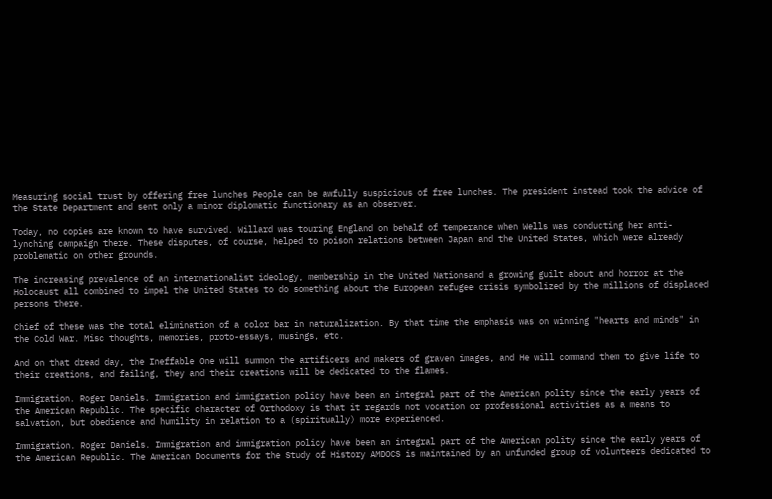Measuring social trust by offering free lunches People can be awfully suspicious of free lunches. The president instead took the advice of the State Department and sent only a minor diplomatic functionary as an observer.

Today, no copies are known to have survived. Willard was touring England on behalf of temperance when Wells was conducting her anti-lynching campaign there. These disputes, of course, helped to poison relations between Japan and the United States, which were already problematic on other grounds.

The increasing prevalence of an internationalist ideology, membership in the United Nationsand a growing guilt about and horror at the Holocaust all combined to impel the United States to do something about the European refugee crisis symbolized by the millions of displaced persons there.

Chief of these was the total elimination of a color bar in naturalization. By that time the emphasis was on winning "hearts and minds" in the Cold War. Misc thoughts, memories, proto-essays, musings, etc.

And on that dread day, the Ineffable One will summon the artificers and makers of graven images, and He will command them to give life to their creations, and failing, they and their creations will be dedicated to the flames.

Immigration. Roger Daniels. Immigration and immigration policy have been an integral part of the American polity since the early years of the American Republic. The specific character of Orthodoxy is that it regards not vocation or professional activities as a means to salvation, but obedience and humility in relation to a (spiritually) more experienced.

Immigration. Roger Daniels. Immigration and immigration policy have been an integral part of the American polity since the early years of the American Republic. The American Documents for the Study of History AMDOCS is maintained by an unfunded group of volunteers dedicated to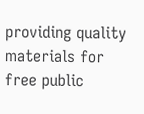providing quality materials for free public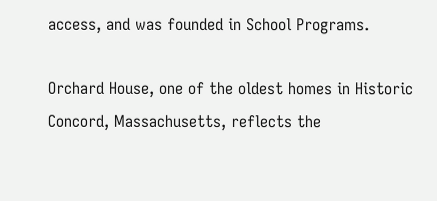access, and was founded in School Programs.

Orchard House, one of the oldest homes in Historic Concord, Massachusetts, reflects the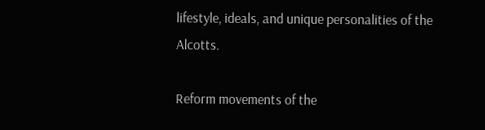lifestyle, ideals, and unique personalities of the Alcotts.

Reform movements of the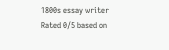1800s essay writer
Rated 0/5 based on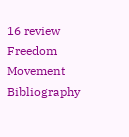16 review
Freedom Movement Bibliography